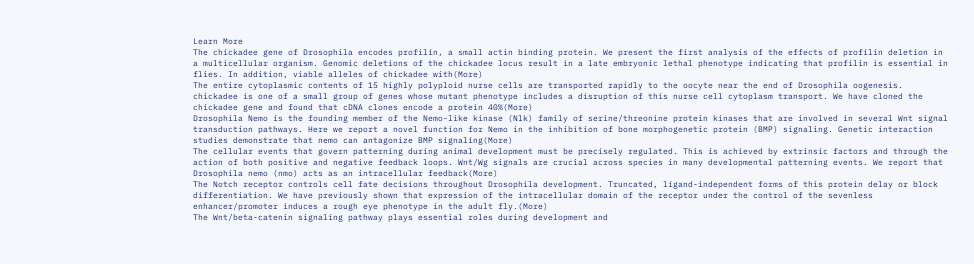Learn More
The chickadee gene of Drosophila encodes profilin, a small actin binding protein. We present the first analysis of the effects of profilin deletion in a multicellular organism. Genomic deletions of the chickadee locus result in a late embryonic lethal phenotype indicating that profilin is essential in flies. In addition, viable alleles of chickadee with(More)
The entire cytoplasmic contents of 15 highly polyploid nurse cells are transported rapidly to the oocyte near the end of Drosophila oogenesis. chickadee is one of a small group of genes whose mutant phenotype includes a disruption of this nurse cell cytoplasm transport. We have cloned the chickadee gene and found that cDNA clones encode a protein 40%(More)
Drosophila Nemo is the founding member of the Nemo-like kinase (Nlk) family of serine/threonine protein kinases that are involved in several Wnt signal transduction pathways. Here we report a novel function for Nemo in the inhibition of bone morphogenetic protein (BMP) signaling. Genetic interaction studies demonstrate that nemo can antagonize BMP signaling(More)
The cellular events that govern patterning during animal development must be precisely regulated. This is achieved by extrinsic factors and through the action of both positive and negative feedback loops. Wnt/Wg signals are crucial across species in many developmental patterning events. We report that Drosophila nemo (nmo) acts as an intracellular feedback(More)
The Notch receptor controls cell fate decisions throughout Drosophila development. Truncated, ligand-independent forms of this protein delay or block differentiation. We have previously shown that expression of the intracellular domain of the receptor under the control of the sevenless enhancer/promoter induces a rough eye phenotype in the adult fly.(More)
The Wnt/beta-catenin signaling pathway plays essential roles during development and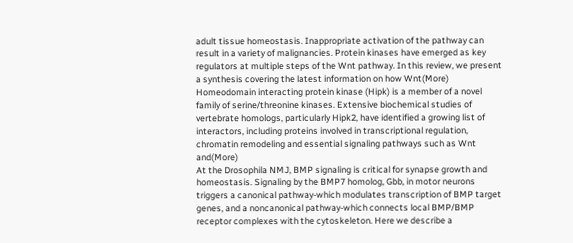adult tissue homeostasis. Inappropriate activation of the pathway can result in a variety of malignancies. Protein kinases have emerged as key regulators at multiple steps of the Wnt pathway. In this review, we present a synthesis covering the latest information on how Wnt(More)
Homeodomain interacting protein kinase (Hipk) is a member of a novel family of serine/threonine kinases. Extensive biochemical studies of vertebrate homologs, particularly Hipk2, have identified a growing list of interactors, including proteins involved in transcriptional regulation, chromatin remodeling and essential signaling pathways such as Wnt and(More)
At the Drosophila NMJ, BMP signaling is critical for synapse growth and homeostasis. Signaling by the BMP7 homolog, Gbb, in motor neurons triggers a canonical pathway-which modulates transcription of BMP target genes, and a noncanonical pathway-which connects local BMP/BMP receptor complexes with the cytoskeleton. Here we describe a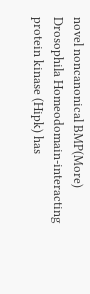novel noncanonical BMP(More)
Drosophila Homeodomain-interacting protein kinase (Hipk) has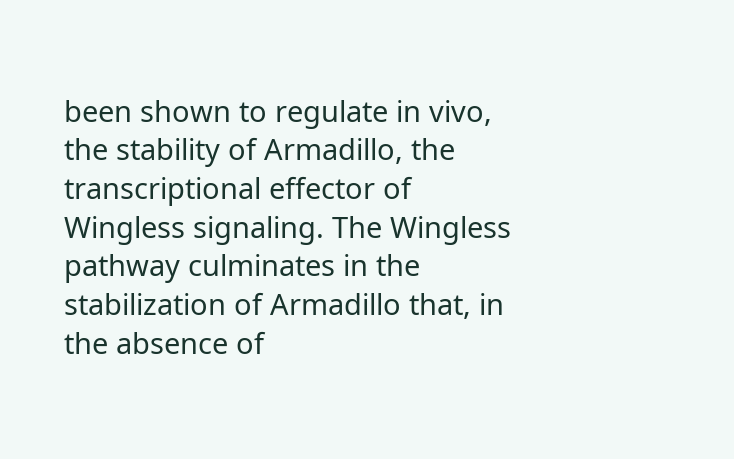been shown to regulate in vivo, the stability of Armadillo, the transcriptional effector of Wingless signaling. The Wingless pathway culminates in the stabilization of Armadillo that, in the absence of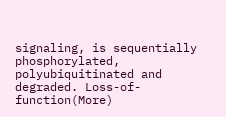signaling, is sequentially phosphorylated, polyubiquitinated and degraded. Loss-of-function(More)